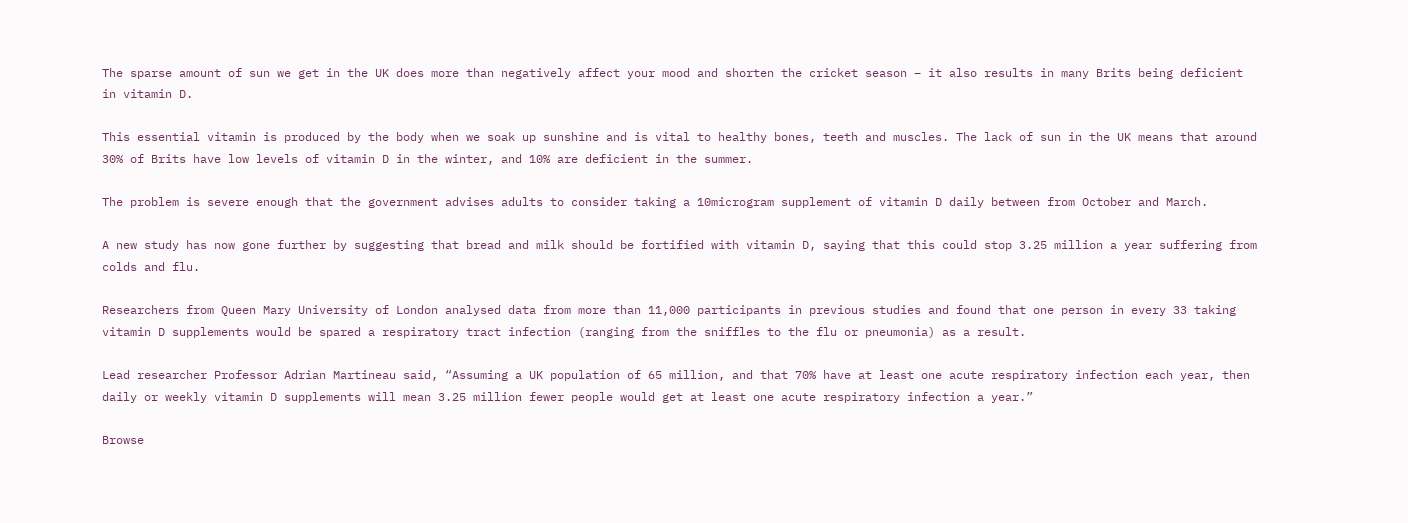The sparse amount of sun we get in the UK does more than negatively affect your mood and shorten the cricket season – it also results in many Brits being deficient in vitamin D.

This essential vitamin is produced by the body when we soak up sunshine and is vital to healthy bones, teeth and muscles. The lack of sun in the UK means that around 30% of Brits have low levels of vitamin D in the winter, and 10% are deficient in the summer.

The problem is severe enough that the government advises adults to consider taking a 10microgram supplement of vitamin D daily between from October and March.

A new study has now gone further by suggesting that bread and milk should be fortified with vitamin D, saying that this could stop 3.25 million a year suffering from colds and flu.

Researchers from Queen Mary University of London analysed data from more than 11,000 participants in previous studies and found that one person in every 33 taking vitamin D supplements would be spared a respiratory tract infection (ranging from the sniffles to the flu or pneumonia) as a result.

Lead researcher Professor Adrian Martineau said, “Assuming a UK population of 65 million, and that 70% have at least one acute respiratory infection each year, then daily or weekly vitamin D supplements will mean 3.25 million fewer people would get at least one acute respiratory infection a year.”

Browse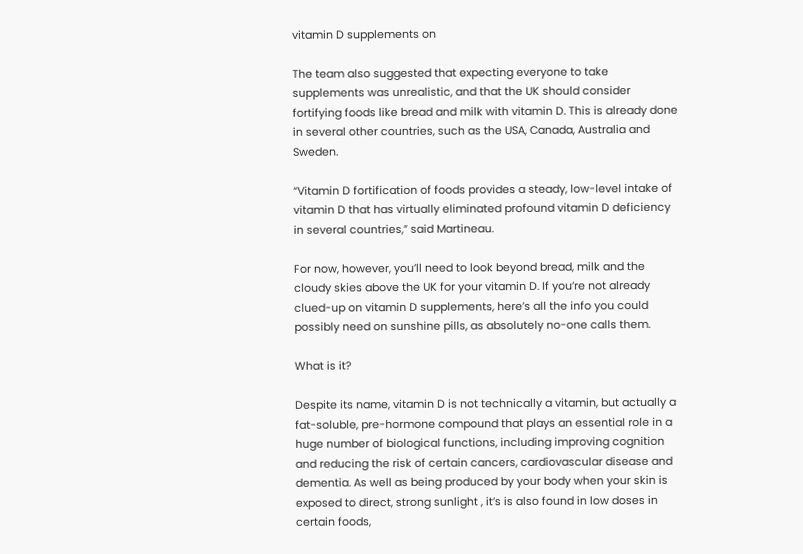vitamin D supplements on

The team also suggested that expecting everyone to take supplements was unrealistic, and that the UK should consider fortifying foods like bread and milk with vitamin D. This is already done in several other countries, such as the USA, Canada, Australia and Sweden.

“Vitamin D fortification of foods provides a steady, low-level intake of vitamin D that has virtually eliminated profound vitamin D deficiency in several countries,” said Martineau.

For now, however, you’ll need to look beyond bread, milk and the cloudy skies above the UK for your vitamin D. If you’re not already clued-up on vitamin D supplements, here’s all the info you could possibly need on sunshine pills, as absolutely no-one calls them.

What is it?

Despite its name, vitamin D is not technically a vitamin, but actually a fat-soluble, pre-hormone compound that plays an essential role in a huge number of biological functions, including improving cognition and reducing the risk of certain cancers, cardiovascular disease and dementia. As well as being produced by your body when your skin is exposed to direct, strong sunlight , it’s is also found in low doses in certain foods,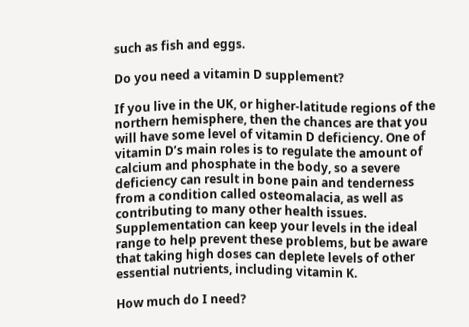such as fish and eggs.

Do you need a vitamin D supplement?

If you live in the UK, or higher-latitude regions of the northern hemisphere, then the chances are that you will have some level of vitamin D deficiency. One of vitamin D’s main roles is to regulate the amount of calcium and phosphate in the body, so a severe deficiency can result in bone pain and tenderness from a condition called osteomalacia, as well as contributing to many other health issues. Supplementation can keep your levels in the ideal range to help prevent these problems, but be aware that taking high doses can deplete levels of other essential nutrients, including vitamin K.

How much do I need?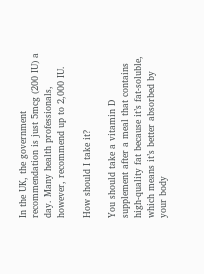In the UK, the government recommendation is just 5mcg (200 IU) a day. Many health professionals, however, recommend up to 2,000 IU.

How should I take it?

You should take a vitamin D supplement after a meal that contains high-quality fat because it’s fat-soluble, which means it’s better absorbed by your body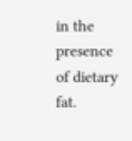in the presence of dietary fat.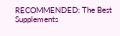RECOMMENDED: The Best Supplements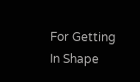For Getting In Shape